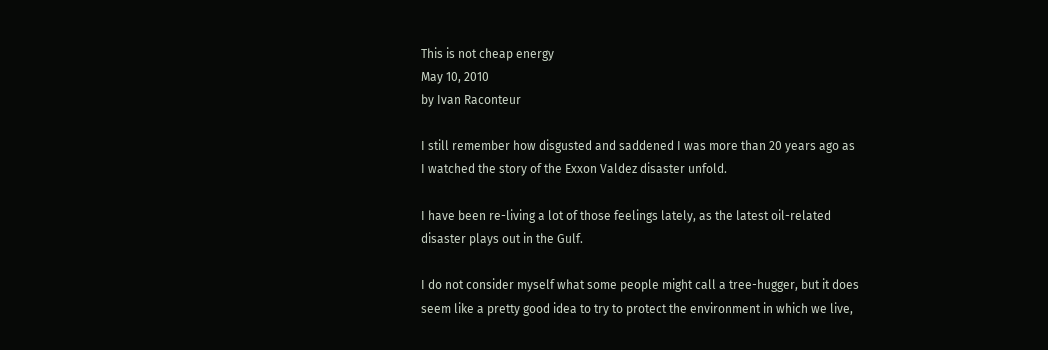This is not cheap energy
May 10, 2010
by Ivan Raconteur

I still remember how disgusted and saddened I was more than 20 years ago as I watched the story of the Exxon Valdez disaster unfold.

I have been re-living a lot of those feelings lately, as the latest oil-related disaster plays out in the Gulf.

I do not consider myself what some people might call a tree-hugger, but it does seem like a pretty good idea to try to protect the environment in which we live,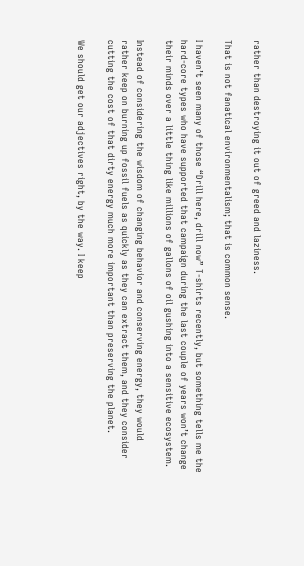rather than destroying it out of greed and laziness.

That is not fanatical environmentalism; that is common sense.

I haven’t seen many of those “Drill here, drill now” T-shirts recently, but something tells me the hard-core types who have supported that campaign during the last couple of years won’t change their minds over a little thing like millions of gallons of oil gushing into a sensitive ecosystem.

Instead of considering the wisdom of changing behavior and conserving energy, they would rather keep on burning up fossil fuels as quickly as they can extract them, and they consider cutting the cost of that dirty energy much more important than preserving the planet.

We should get our adjectives right, by the way. I keep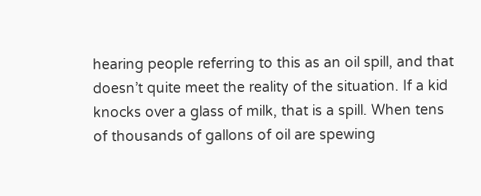hearing people referring to this as an oil spill, and that doesn’t quite meet the reality of the situation. If a kid knocks over a glass of milk, that is a spill. When tens of thousands of gallons of oil are spewing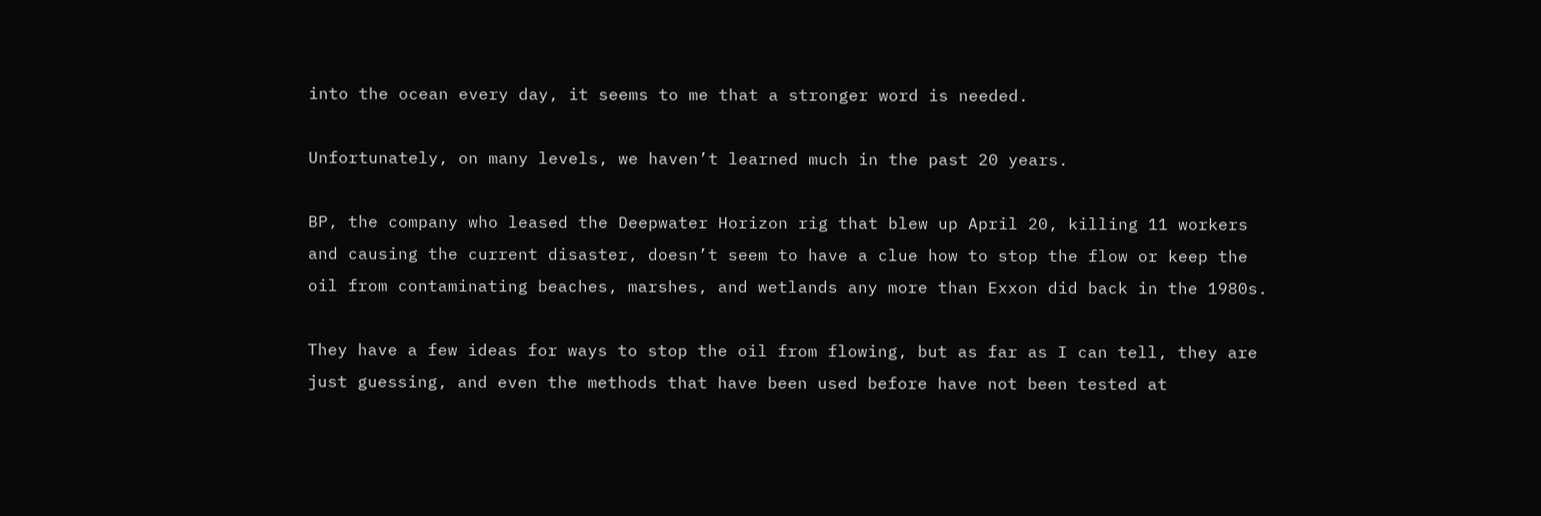into the ocean every day, it seems to me that a stronger word is needed.

Unfortunately, on many levels, we haven’t learned much in the past 20 years.

BP, the company who leased the Deepwater Horizon rig that blew up April 20, killing 11 workers and causing the current disaster, doesn’t seem to have a clue how to stop the flow or keep the oil from contaminating beaches, marshes, and wetlands any more than Exxon did back in the 1980s.

They have a few ideas for ways to stop the oil from flowing, but as far as I can tell, they are just guessing, and even the methods that have been used before have not been tested at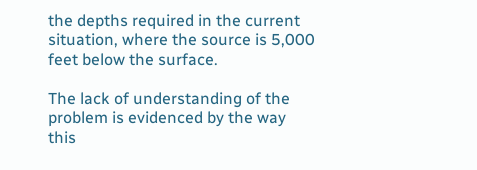the depths required in the current situation, where the source is 5,000 feet below the surface.

The lack of understanding of the problem is evidenced by the way this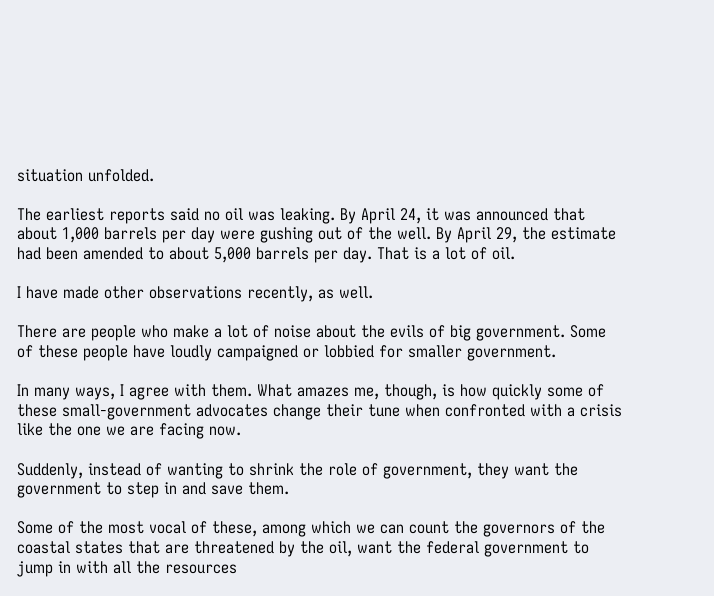situation unfolded.

The earliest reports said no oil was leaking. By April 24, it was announced that about 1,000 barrels per day were gushing out of the well. By April 29, the estimate had been amended to about 5,000 barrels per day. That is a lot of oil.

I have made other observations recently, as well.

There are people who make a lot of noise about the evils of big government. Some of these people have loudly campaigned or lobbied for smaller government.

In many ways, I agree with them. What amazes me, though, is how quickly some of these small-government advocates change their tune when confronted with a crisis like the one we are facing now.

Suddenly, instead of wanting to shrink the role of government, they want the government to step in and save them.

Some of the most vocal of these, among which we can count the governors of the coastal states that are threatened by the oil, want the federal government to jump in with all the resources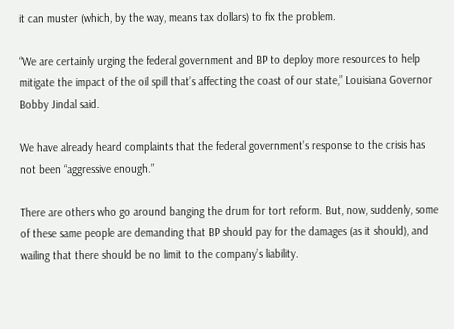it can muster (which, by the way, means tax dollars) to fix the problem.

“We are certainly urging the federal government and BP to deploy more resources to help mitigate the impact of the oil spill that’s affecting the coast of our state,” Louisiana Governor Bobby Jindal said.

We have already heard complaints that the federal government’s response to the crisis has not been “aggressive enough.”

There are others who go around banging the drum for tort reform. But, now, suddenly, some of these same people are demanding that BP should pay for the damages (as it should), and wailing that there should be no limit to the company’s liability.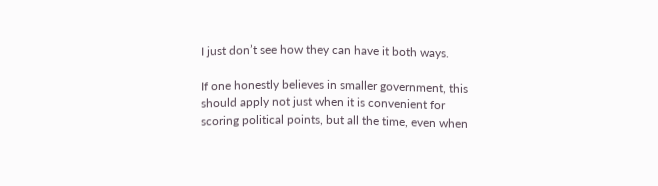I just don’t see how they can have it both ways.

If one honestly believes in smaller government, this should apply not just when it is convenient for scoring political points, but all the time, even when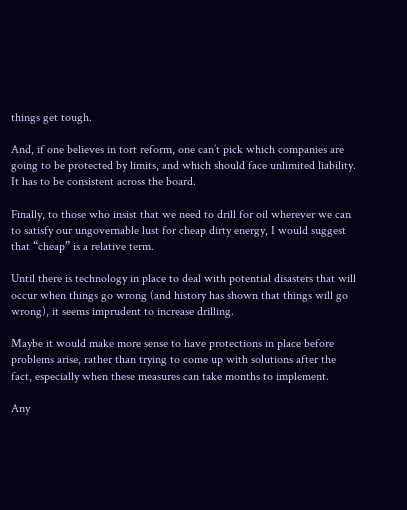things get tough.

And, if one believes in tort reform, one can’t pick which companies are going to be protected by limits, and which should face unlimited liability. It has to be consistent across the board.

Finally, to those who insist that we need to drill for oil wherever we can to satisfy our ungovernable lust for cheap dirty energy, I would suggest that “cheap” is a relative term.

Until there is technology in place to deal with potential disasters that will occur when things go wrong (and history has shown that things will go wrong), it seems imprudent to increase drilling.

Maybe it would make more sense to have protections in place before problems arise, rather than trying to come up with solutions after the fact, especially when these measures can take months to implement.

Any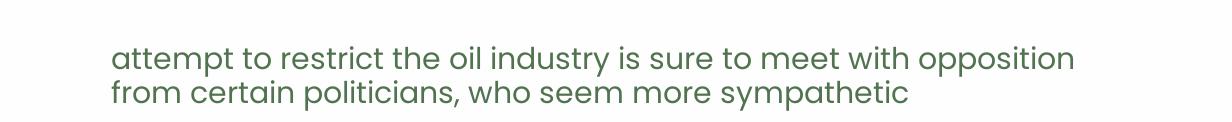attempt to restrict the oil industry is sure to meet with opposition from certain politicians, who seem more sympathetic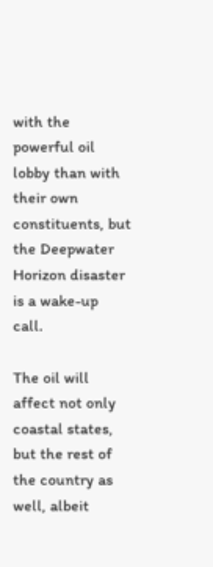with the powerful oil lobby than with their own constituents, but the Deepwater Horizon disaster is a wake-up call.

The oil will affect not only coastal states, but the rest of the country as well, albeit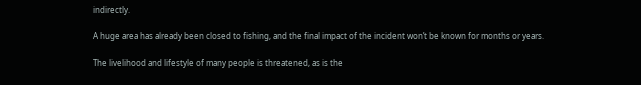indirectly.

A huge area has already been closed to fishing, and the final impact of the incident won’t be known for months or years.

The livelihood and lifestyle of many people is threatened, as is the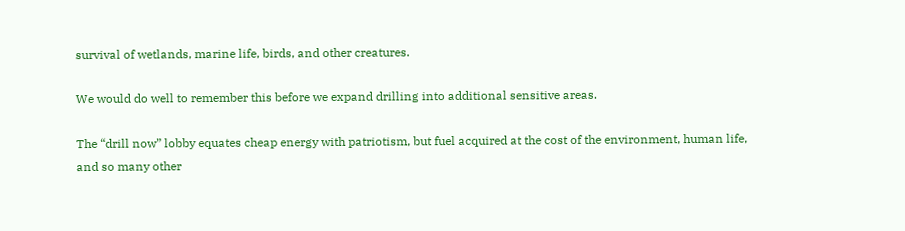survival of wetlands, marine life, birds, and other creatures.

We would do well to remember this before we expand drilling into additional sensitive areas.

The “drill now” lobby equates cheap energy with patriotism, but fuel acquired at the cost of the environment, human life, and so many other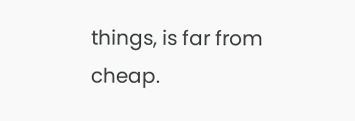things, is far from cheap.